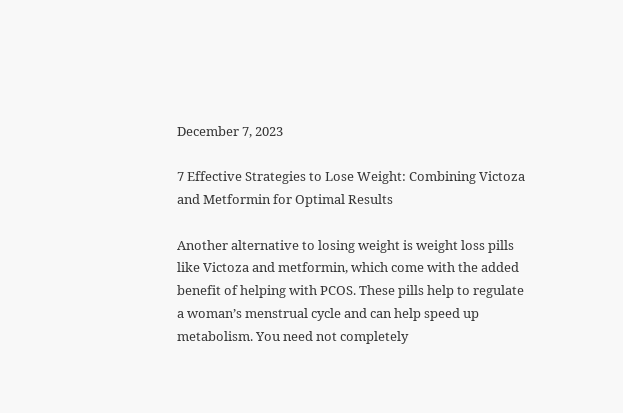December 7, 2023

7 Effective Strategies to Lose Weight: Combining Victoza and Metformin for Optimal Results

Another alternative to losing weight is weight loss pills like Victoza and metformin, which come with the added benefit of helping with PCOS. These pills help to regulate a woman’s menstrual cycle and can help speed up metabolism. You need not completely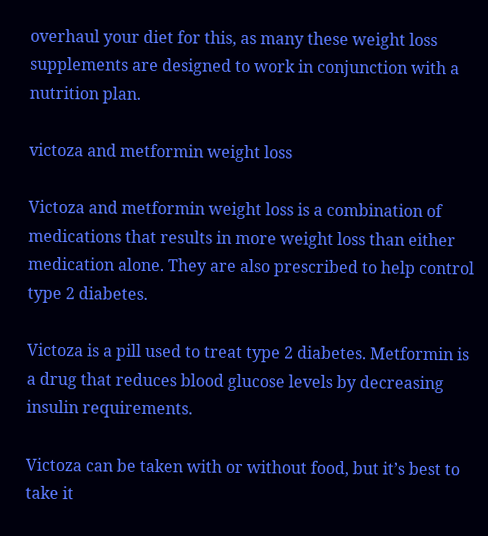overhaul your diet for this, as many these weight loss supplements are designed to work in conjunction with a nutrition plan.

victoza and metformin weight loss

Victoza and metformin weight loss is a combination of medications that results in more weight loss than either medication alone. They are also prescribed to help control type 2 diabetes.

Victoza is a pill used to treat type 2 diabetes. Metformin is a drug that reduces blood glucose levels by decreasing insulin requirements.

Victoza can be taken with or without food, but it’s best to take it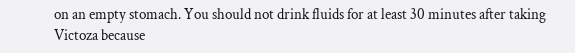on an empty stomach. You should not drink fluids for at least 30 minutes after taking Victoza because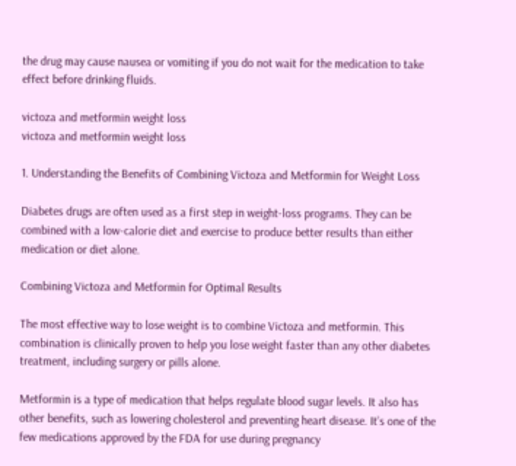the drug may cause nausea or vomiting if you do not wait for the medication to take effect before drinking fluids.

victoza and metformin weight loss
victoza and metformin weight loss

1. Understanding the Benefits of Combining Victoza and Metformin for Weight Loss

Diabetes drugs are often used as a first step in weight-loss programs. They can be combined with a low-calorie diet and exercise to produce better results than either medication or diet alone.

Combining Victoza and Metformin for Optimal Results

The most effective way to lose weight is to combine Victoza and metformin. This combination is clinically proven to help you lose weight faster than any other diabetes treatment, including surgery or pills alone.

Metformin is a type of medication that helps regulate blood sugar levels. It also has other benefits, such as lowering cholesterol and preventing heart disease. It’s one of the few medications approved by the FDA for use during pregnancy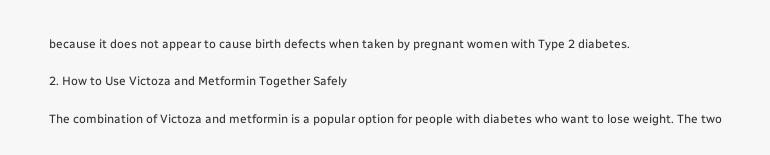because it does not appear to cause birth defects when taken by pregnant women with Type 2 diabetes.

2. How to Use Victoza and Metformin Together Safely

The combination of Victoza and metformin is a popular option for people with diabetes who want to lose weight. The two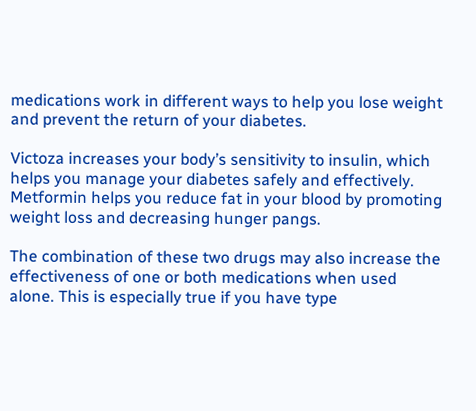medications work in different ways to help you lose weight and prevent the return of your diabetes.

Victoza increases your body’s sensitivity to insulin, which helps you manage your diabetes safely and effectively. Metformin helps you reduce fat in your blood by promoting weight loss and decreasing hunger pangs.

The combination of these two drugs may also increase the effectiveness of one or both medications when used alone. This is especially true if you have type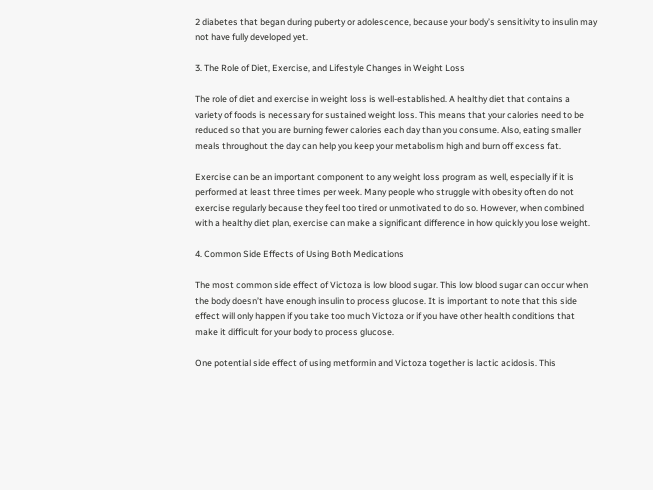2 diabetes that began during puberty or adolescence, because your body’s sensitivity to insulin may not have fully developed yet.

3. The Role of Diet, Exercise, and Lifestyle Changes in Weight Loss

The role of diet and exercise in weight loss is well-established. A healthy diet that contains a variety of foods is necessary for sustained weight loss. This means that your calories need to be reduced so that you are burning fewer calories each day than you consume. Also, eating smaller meals throughout the day can help you keep your metabolism high and burn off excess fat.

Exercise can be an important component to any weight loss program as well, especially if it is performed at least three times per week. Many people who struggle with obesity often do not exercise regularly because they feel too tired or unmotivated to do so. However, when combined with a healthy diet plan, exercise can make a significant difference in how quickly you lose weight.

4. Common Side Effects of Using Both Medications

The most common side effect of Victoza is low blood sugar. This low blood sugar can occur when the body doesn’t have enough insulin to process glucose. It is important to note that this side effect will only happen if you take too much Victoza or if you have other health conditions that make it difficult for your body to process glucose.

One potential side effect of using metformin and Victoza together is lactic acidosis. This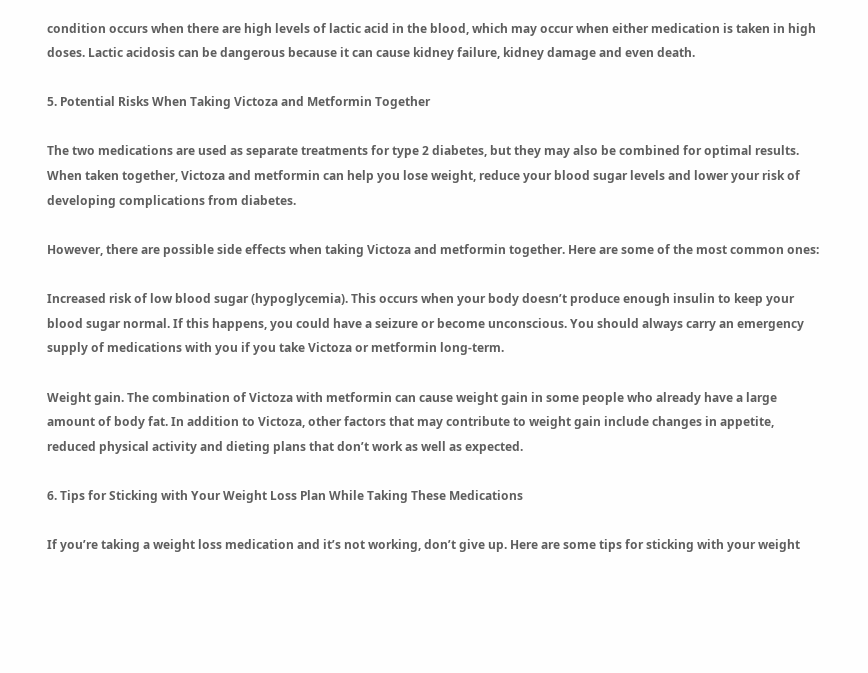condition occurs when there are high levels of lactic acid in the blood, which may occur when either medication is taken in high doses. Lactic acidosis can be dangerous because it can cause kidney failure, kidney damage and even death.

5. Potential Risks When Taking Victoza and Metformin Together

The two medications are used as separate treatments for type 2 diabetes, but they may also be combined for optimal results. When taken together, Victoza and metformin can help you lose weight, reduce your blood sugar levels and lower your risk of developing complications from diabetes.

However, there are possible side effects when taking Victoza and metformin together. Here are some of the most common ones:

Increased risk of low blood sugar (hypoglycemia). This occurs when your body doesn’t produce enough insulin to keep your blood sugar normal. If this happens, you could have a seizure or become unconscious. You should always carry an emergency supply of medications with you if you take Victoza or metformin long-term.

Weight gain. The combination of Victoza with metformin can cause weight gain in some people who already have a large amount of body fat. In addition to Victoza, other factors that may contribute to weight gain include changes in appetite, reduced physical activity and dieting plans that don’t work as well as expected.

6. Tips for Sticking with Your Weight Loss Plan While Taking These Medications

If you’re taking a weight loss medication and it’s not working, don’t give up. Here are some tips for sticking with your weight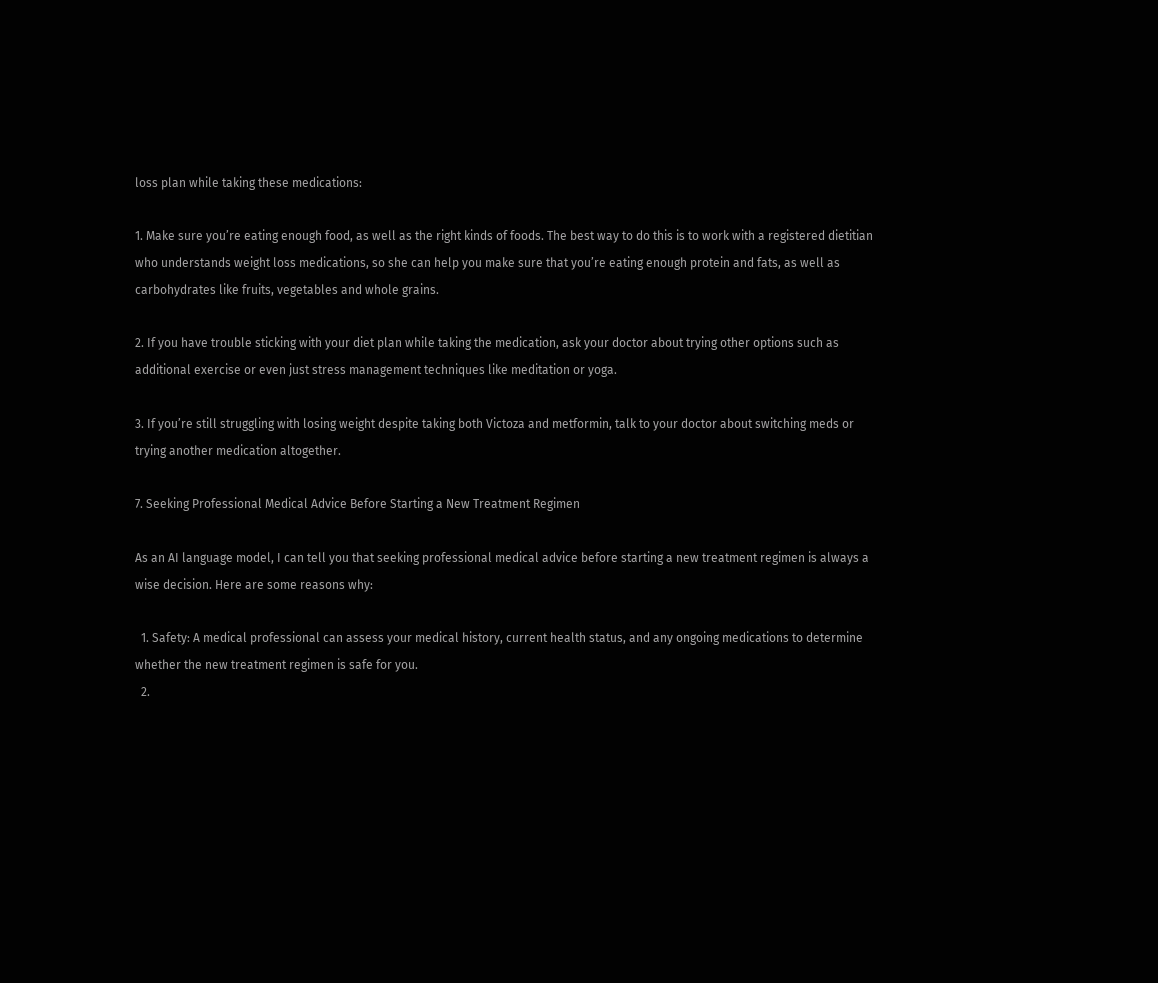loss plan while taking these medications:

1. Make sure you’re eating enough food, as well as the right kinds of foods. The best way to do this is to work with a registered dietitian who understands weight loss medications, so she can help you make sure that you’re eating enough protein and fats, as well as carbohydrates like fruits, vegetables and whole grains.

2. If you have trouble sticking with your diet plan while taking the medication, ask your doctor about trying other options such as additional exercise or even just stress management techniques like meditation or yoga.

3. If you’re still struggling with losing weight despite taking both Victoza and metformin, talk to your doctor about switching meds or trying another medication altogether.

7. Seeking Professional Medical Advice Before Starting a New Treatment Regimen

As an AI language model, I can tell you that seeking professional medical advice before starting a new treatment regimen is always a wise decision. Here are some reasons why:

  1. Safety: A medical professional can assess your medical history, current health status, and any ongoing medications to determine whether the new treatment regimen is safe for you.
  2.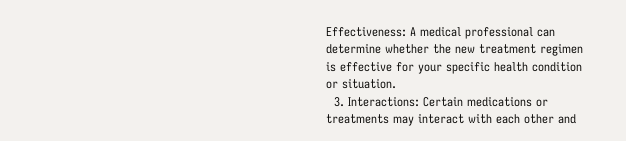Effectiveness: A medical professional can determine whether the new treatment regimen is effective for your specific health condition or situation.
  3. Interactions: Certain medications or treatments may interact with each other and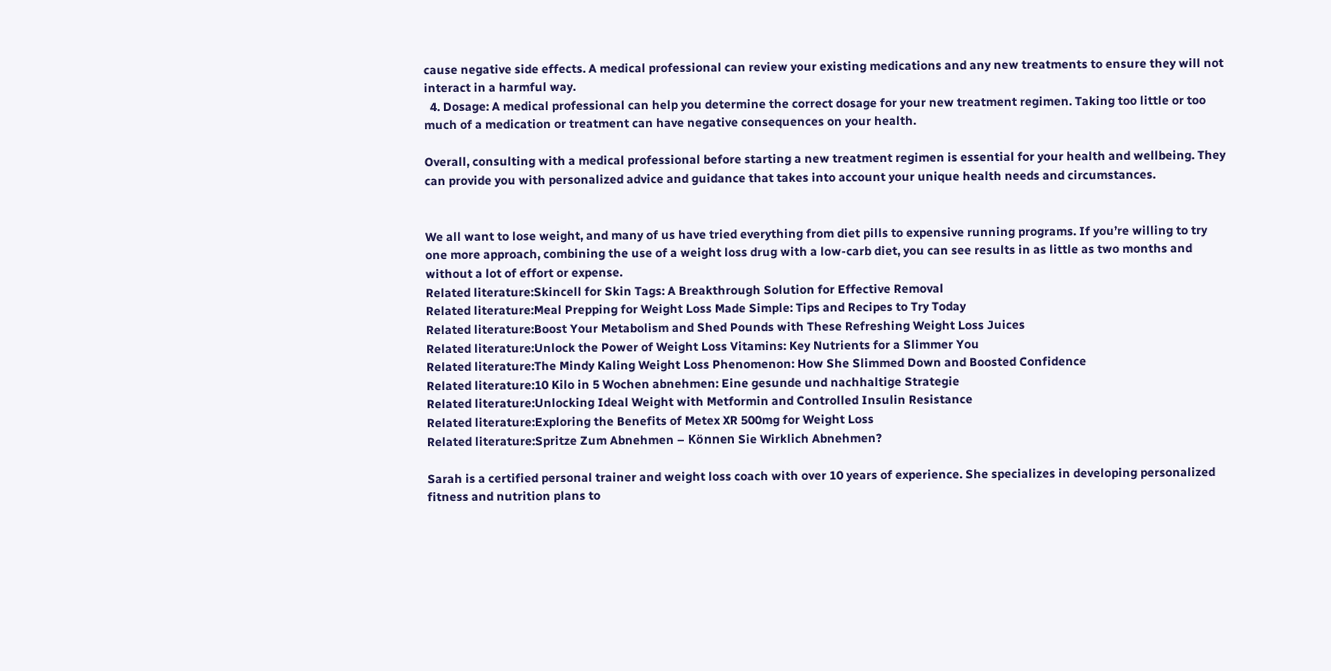cause negative side effects. A medical professional can review your existing medications and any new treatments to ensure they will not interact in a harmful way.
  4. Dosage: A medical professional can help you determine the correct dosage for your new treatment regimen. Taking too little or too much of a medication or treatment can have negative consequences on your health.

Overall, consulting with a medical professional before starting a new treatment regimen is essential for your health and wellbeing. They can provide you with personalized advice and guidance that takes into account your unique health needs and circumstances.


We all want to lose weight, and many of us have tried everything from diet pills to expensive running programs. If you’re willing to try one more approach, combining the use of a weight loss drug with a low-carb diet, you can see results in as little as two months and without a lot of effort or expense.
Related literature:Skincell for Skin Tags: A Breakthrough Solution for Effective Removal
Related literature:Meal Prepping for Weight Loss Made Simple: Tips and Recipes to Try Today
Related literature:Boost Your Metabolism and Shed Pounds with These Refreshing Weight Loss Juices
Related literature:Unlock the Power of Weight Loss Vitamins: Key Nutrients for a Slimmer You
Related literature:The Mindy Kaling Weight Loss Phenomenon: How She Slimmed Down and Boosted Confidence
Related literature:10 Kilo in 5 Wochen abnehmen: Eine gesunde und nachhaltige Strategie
Related literature:Unlocking Ideal Weight with Metformin and Controlled Insulin Resistance
Related literature:Exploring the Benefits of Metex XR 500mg for Weight Loss
Related literature:Spritze Zum Abnehmen – Können Sie Wirklich Abnehmen?

Sarah is a certified personal trainer and weight loss coach with over 10 years of experience. She specializes in developing personalized fitness and nutrition plans to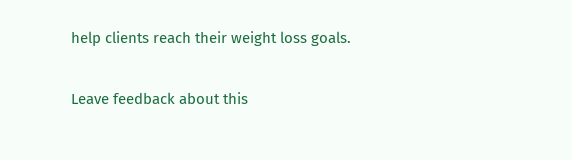help clients reach their weight loss goals.

Leave feedback about this